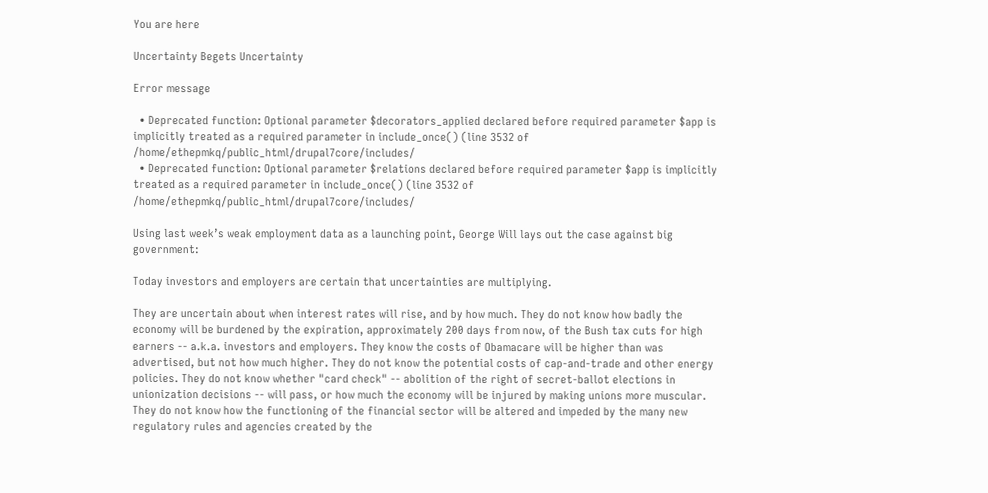You are here

Uncertainty Begets Uncertainty

Error message

  • Deprecated function: Optional parameter $decorators_applied declared before required parameter $app is implicitly treated as a required parameter in include_once() (line 3532 of /home/ethepmkq/public_html/drupal7core/includes/
  • Deprecated function: Optional parameter $relations declared before required parameter $app is implicitly treated as a required parameter in include_once() (line 3532 of /home/ethepmkq/public_html/drupal7core/includes/

Using last week’s weak employment data as a launching point, George Will lays out the case against big government:

Today investors and employers are certain that uncertainties are multiplying.

They are uncertain about when interest rates will rise, and by how much. They do not know how badly the economy will be burdened by the expiration, approximately 200 days from now, of the Bush tax cuts for high earners -- a.k.a. investors and employers. They know the costs of Obamacare will be higher than was advertised, but not how much higher. They do not know the potential costs of cap-and-trade and other energy policies. They do not know whether "card check" -- abolition of the right of secret-ballot elections in unionization decisions -- will pass, or how much the economy will be injured by making unions more muscular. They do not know how the functioning of the financial sector will be altered and impeded by the many new regulatory rules and agencies created by the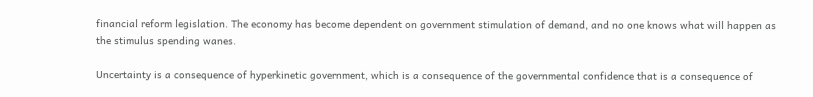financial reform legislation. The economy has become dependent on government stimulation of demand, and no one knows what will happen as the stimulus spending wanes.

Uncertainty is a consequence of hyperkinetic government, which is a consequence of the governmental confidence that is a consequence of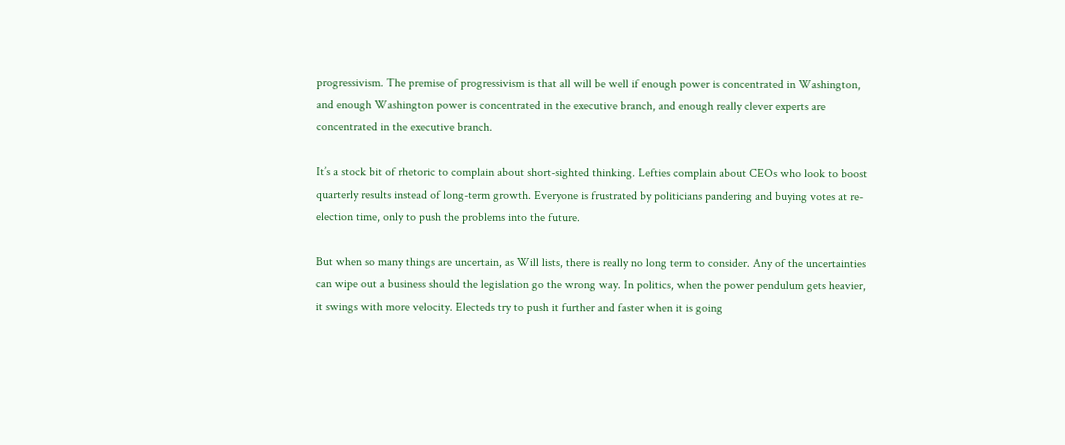progressivism. The premise of progressivism is that all will be well if enough power is concentrated in Washington, and enough Washington power is concentrated in the executive branch, and enough really clever experts are concentrated in the executive branch.

It’s a stock bit of rhetoric to complain about short-sighted thinking. Lefties complain about CEOs who look to boost quarterly results instead of long-term growth. Everyone is frustrated by politicians pandering and buying votes at re-election time, only to push the problems into the future.

But when so many things are uncertain, as Will lists, there is really no long term to consider. Any of the uncertainties can wipe out a business should the legislation go the wrong way. In politics, when the power pendulum gets heavier, it swings with more velocity. Electeds try to push it further and faster when it is going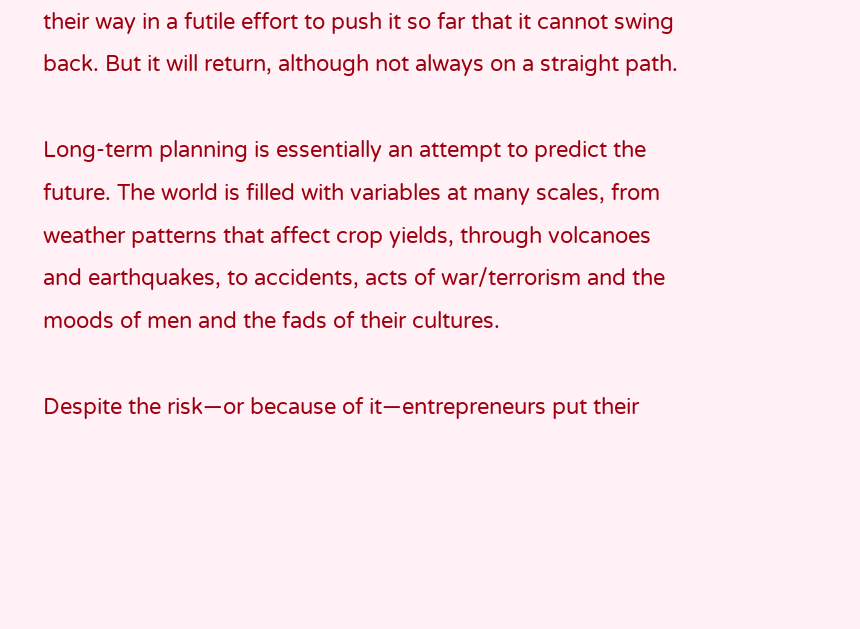their way in a futile effort to push it so far that it cannot swing back. But it will return, although not always on a straight path.

Long-term planning is essentially an attempt to predict the future. The world is filled with variables at many scales, from weather patterns that affect crop yields, through volcanoes and earthquakes, to accidents, acts of war/terrorism and the moods of men and the fads of their cultures.

Despite the risk—or because of it—entrepreneurs put their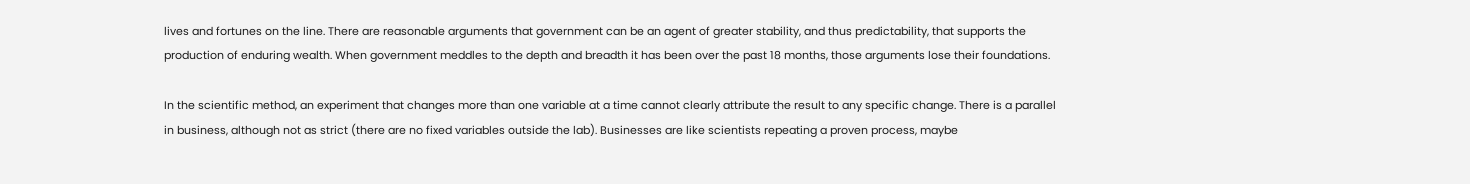lives and fortunes on the line. There are reasonable arguments that government can be an agent of greater stability, and thus predictability, that supports the production of enduring wealth. When government meddles to the depth and breadth it has been over the past 18 months, those arguments lose their foundations.

In the scientific method, an experiment that changes more than one variable at a time cannot clearly attribute the result to any specific change. There is a parallel in business, although not as strict (there are no fixed variables outside the lab). Businesses are like scientists repeating a proven process, maybe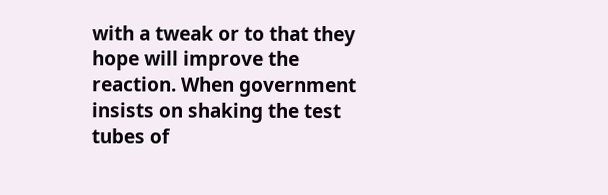with a tweak or to that they hope will improve the reaction. When government insists on shaking the test tubes of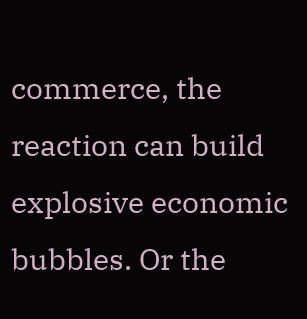commerce, the reaction can build explosive economic bubbles. Or the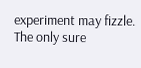experiment may fizzle. The only sure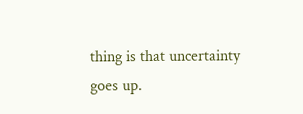thing is that uncertainty goes up.